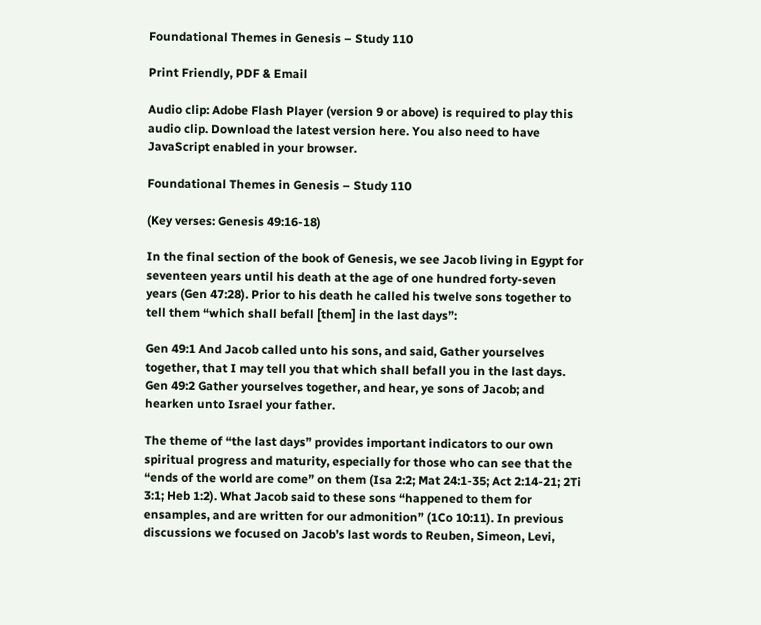Foundational Themes in Genesis – Study 110

Print Friendly, PDF & Email

Audio clip: Adobe Flash Player (version 9 or above) is required to play this audio clip. Download the latest version here. You also need to have JavaScript enabled in your browser.

Foundational Themes in Genesis – Study 110

(Key verses: Genesis 49:16-18)

In the final section of the book of Genesis, we see Jacob living in Egypt for seventeen years until his death at the age of one hundred forty-seven years (Gen 47:28). Prior to his death he called his twelve sons together to tell them “which shall befall [them] in the last days”:

Gen 49:1 And Jacob called unto his sons, and said, Gather yourselves together, that I may tell you that which shall befall you in the last days.
Gen 49:2 Gather yourselves together, and hear, ye sons of Jacob; and hearken unto Israel your father.

The theme of “the last days” provides important indicators to our own spiritual progress and maturity, especially for those who can see that the “ends of the world are come” on them (Isa 2:2; Mat 24:1-35; Act 2:14-21; 2Ti 3:1; Heb 1:2). What Jacob said to these sons “happened to them for ensamples, and are written for our admonition” (1Co 10:11). In previous discussions we focused on Jacob’s last words to Reuben, Simeon, Levi,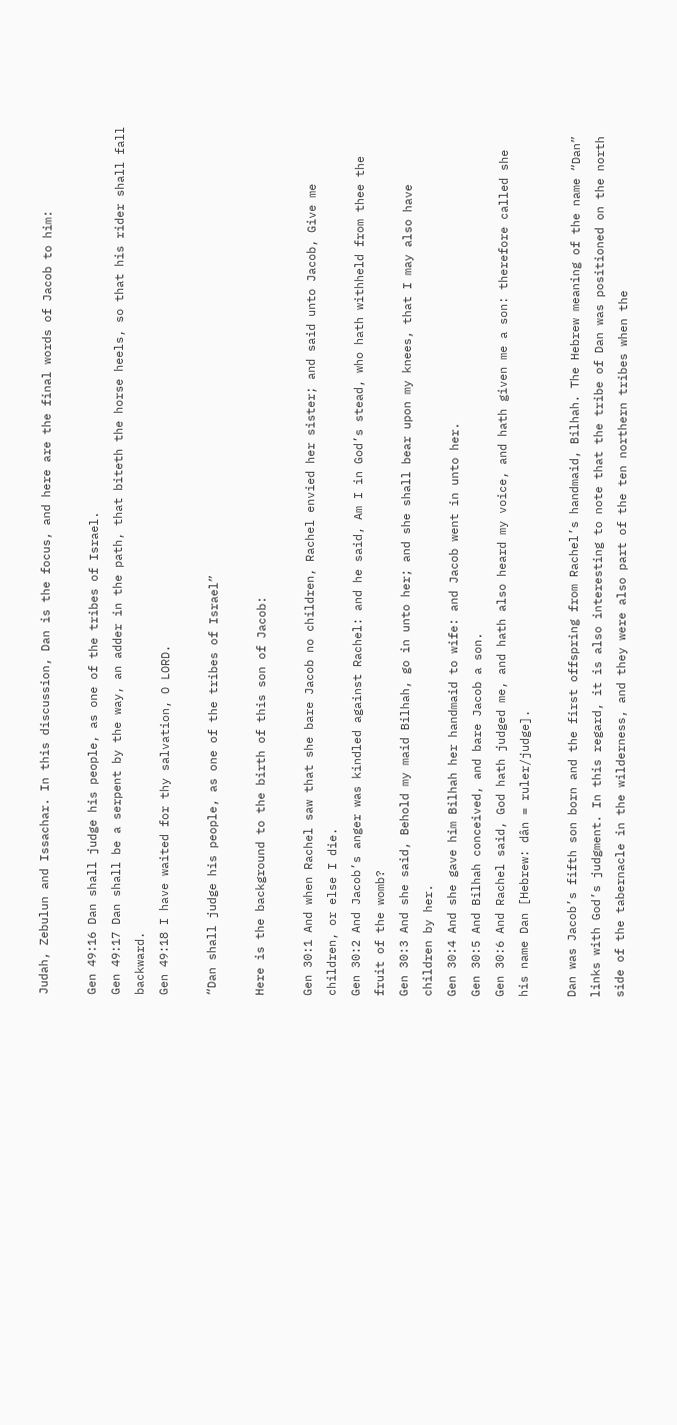Judah, Zebulun and Issachar. In this discussion, Dan is the focus, and here are the final words of Jacob to him:

Gen 49:16 Dan shall judge his people, as one of the tribes of Israel.
Gen 49:17 Dan shall be a serpent by the way, an adder in the path, that biteth the horse heels, so that his rider shall fall backward.
Gen 49:18 I have waited for thy salvation, O LORD.

“Dan shall judge his people, as one of the tribes of Israel”

Here is the background to the birth of this son of Jacob:

Gen 30:1 And when Rachel saw that she bare Jacob no children, Rachel envied her sister; and said unto Jacob, Give me children, or else I die.
Gen 30:2 And Jacob’s anger was kindled against Rachel: and he said, Am I in God’s stead, who hath withheld from thee the fruit of the womb?
Gen 30:3 And she said, Behold my maid Bilhah, go in unto her; and she shall bear upon my knees, that I may also have children by her.
Gen 30:4 And she gave him Bilhah her handmaid to wife: and Jacob went in unto her.
Gen 30:5 And Bilhah conceived, and bare Jacob a son.
Gen 30:6 And Rachel said, God hath judged me, and hath also heard my voice, and hath given me a son: therefore called she his name Dan [Hebrew: dân = ruler/judge].

Dan was Jacob’s fifth son born and the first offspring from Rachel’s handmaid, Bilhah. The Hebrew meaning of the name “Dan” links with God’s judgment. In this regard, it is also interesting to note that the tribe of Dan was positioned on the north side of the tabernacle in the wilderness, and they were also part of the ten northern tribes when the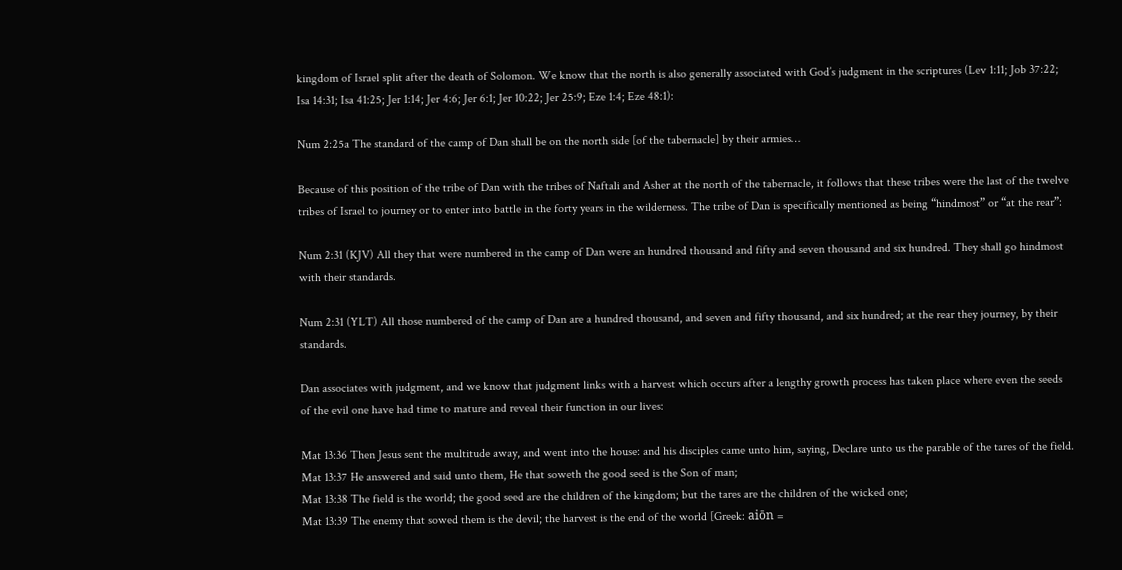kingdom of Israel split after the death of Solomon. We know that the north is also generally associated with God’s judgment in the scriptures (Lev 1:11; Job 37:22; Isa 14:31; Isa 41:25; Jer 1:14; Jer 4:6; Jer 6:1; Jer 10:22; Jer 25:9; Eze 1:4; Eze 48:1):

Num 2:25a The standard of the camp of Dan shall be on the north side [of the tabernacle] by their armies…

Because of this position of the tribe of Dan with the tribes of Naftali and Asher at the north of the tabernacle, it follows that these tribes were the last of the twelve tribes of Israel to journey or to enter into battle in the forty years in the wilderness. The tribe of Dan is specifically mentioned as being “hindmost” or “at the rear”:

Num 2:31 (KJV) All they that were numbered in the camp of Dan were an hundred thousand and fifty and seven thousand and six hundred. They shall go hindmost with their standards.

Num 2:31 (YLT) All those numbered of the camp of Dan are a hundred thousand, and seven and fifty thousand, and six hundred; at the rear they journey, by their standards.

Dan associates with judgment, and we know that judgment links with a harvest which occurs after a lengthy growth process has taken place where even the seeds of the evil one have had time to mature and reveal their function in our lives:

Mat 13:36 Then Jesus sent the multitude away, and went into the house: and his disciples came unto him, saying, Declare unto us the parable of the tares of the field.
Mat 13:37 He answered and said unto them, He that soweth the good seed is the Son of man;
Mat 13:38 The field is the world; the good seed are the children of the kingdom; but the tares are the children of the wicked one;
Mat 13:39 The enemy that sowed them is the devil; the harvest is the end of the world [Greek: aiōn =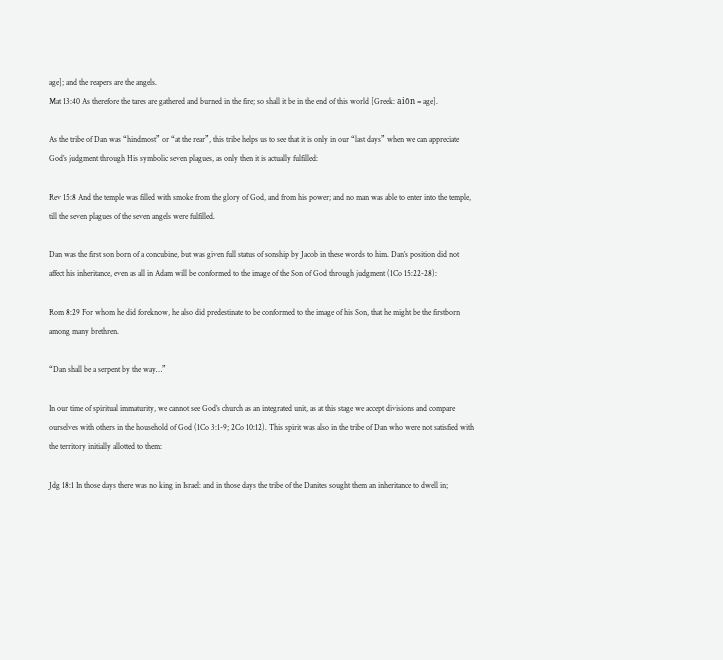age]; and the reapers are the angels.
Mat 13:40 As therefore the tares are gathered and burned in the fire; so shall it be in the end of this world [Greek: aiōn = age].

As the tribe of Dan was “hindmost” or “at the rear”, this tribe helps us to see that it is only in our “last days” when we can appreciate God’s judgment through His symbolic seven plagues, as only then it is actually fulfilled:

Rev 15:8 And the temple was filled with smoke from the glory of God, and from his power; and no man was able to enter into the temple, till the seven plagues of the seven angels were fulfilled.

Dan was the first son born of a concubine, but was given full status of sonship by Jacob in these words to him. Dan’s position did not affect his inheritance, even as all in Adam will be conformed to the image of the Son of God through judgment (1Co 15:22-28):

Rom 8:29 For whom he did foreknow, he also did predestinate to be conformed to the image of his Son, that he might be the firstborn among many brethren.

“Dan shall be a serpent by the way…”

In our time of spiritual immaturity, we cannot see God’s church as an integrated unit, as at this stage we accept divisions and compare ourselves with others in the household of God (1Co 3:1-9; 2Co 10:12). This spirit was also in the tribe of Dan who were not satisfied with the territory initially allotted to them:

Jdg 18:1 In those days there was no king in Israel: and in those days the tribe of the Danites sought them an inheritance to dwell in;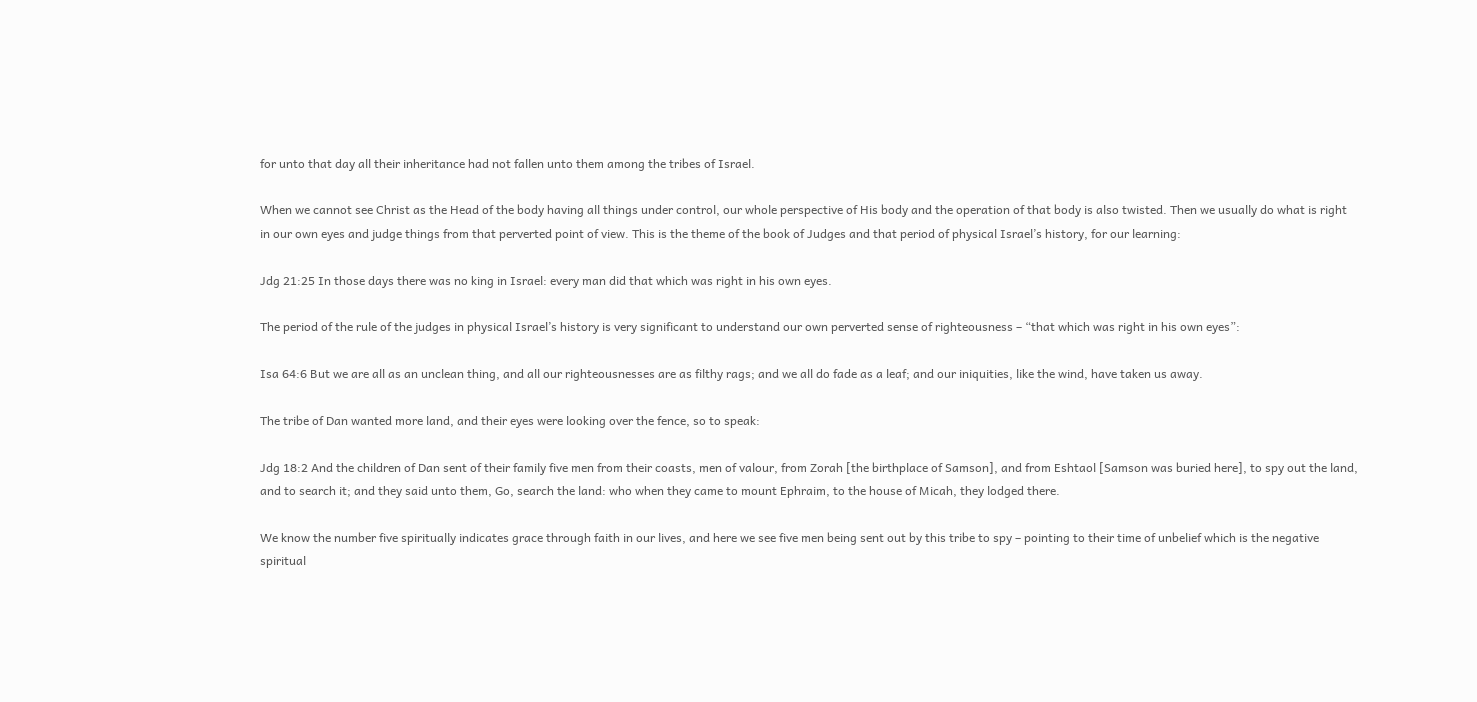for unto that day all their inheritance had not fallen unto them among the tribes of Israel.

When we cannot see Christ as the Head of the body having all things under control, our whole perspective of His body and the operation of that body is also twisted. Then we usually do what is right in our own eyes and judge things from that perverted point of view. This is the theme of the book of Judges and that period of physical Israel’s history, for our learning:

Jdg 21:25 In those days there was no king in Israel: every man did that which was right in his own eyes.

The period of the rule of the judges in physical Israel’s history is very significant to understand our own perverted sense of righteousness – “that which was right in his own eyes”:

Isa 64:6 But we are all as an unclean thing, and all our righteousnesses are as filthy rags; and we all do fade as a leaf; and our iniquities, like the wind, have taken us away.

The tribe of Dan wanted more land, and their eyes were looking over the fence, so to speak:

Jdg 18:2 And the children of Dan sent of their family five men from their coasts, men of valour, from Zorah [the birthplace of Samson], and from Eshtaol [Samson was buried here], to spy out the land, and to search it; and they said unto them, Go, search the land: who when they came to mount Ephraim, to the house of Micah, they lodged there.

We know the number five spiritually indicates grace through faith in our lives, and here we see five men being sent out by this tribe to spy – pointing to their time of unbelief which is the negative spiritual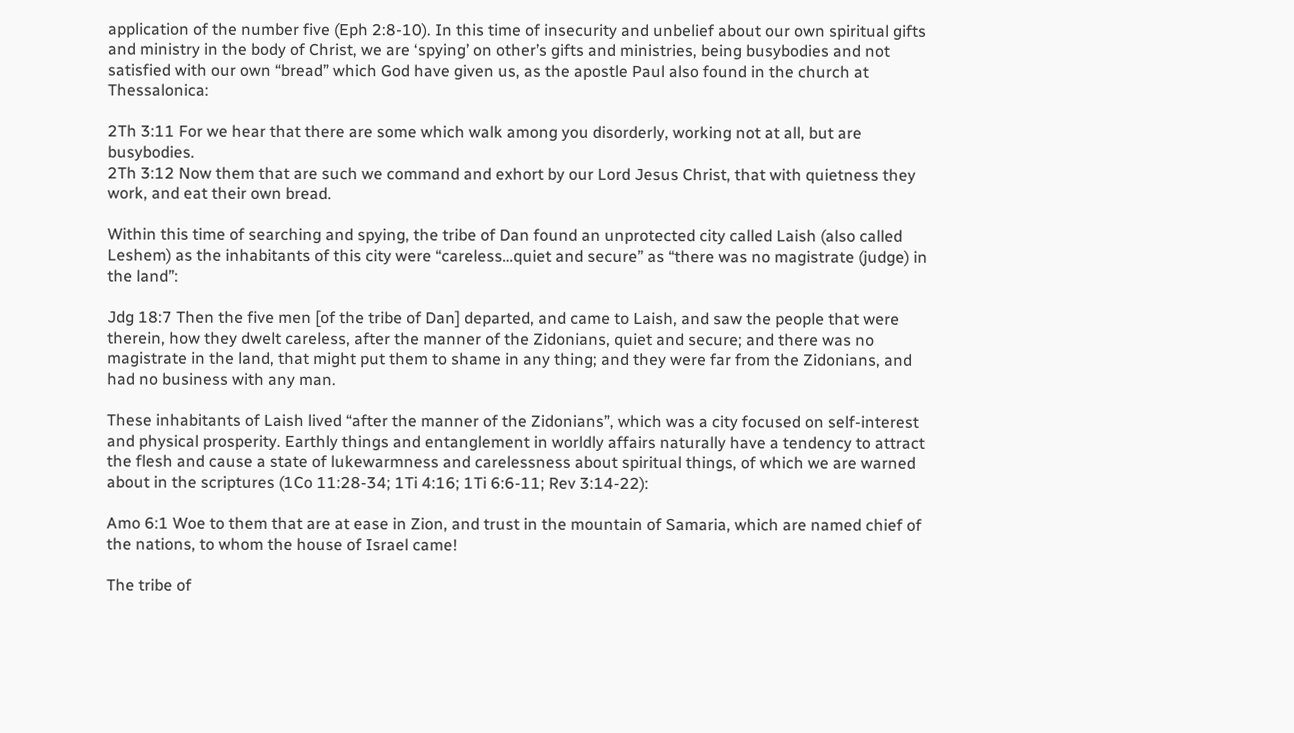application of the number five (Eph 2:8-10). In this time of insecurity and unbelief about our own spiritual gifts and ministry in the body of Christ, we are ‘spying’ on other’s gifts and ministries, being busybodies and not satisfied with our own “bread” which God have given us, as the apostle Paul also found in the church at Thessalonica:

2Th 3:11 For we hear that there are some which walk among you disorderly, working not at all, but are busybodies.
2Th 3:12 Now them that are such we command and exhort by our Lord Jesus Christ, that with quietness they work, and eat their own bread.

Within this time of searching and spying, the tribe of Dan found an unprotected city called Laish (also called Leshem) as the inhabitants of this city were “careless…quiet and secure” as “there was no magistrate (judge) in the land”:

Jdg 18:7 Then the five men [of the tribe of Dan] departed, and came to Laish, and saw the people that were therein, how they dwelt careless, after the manner of the Zidonians, quiet and secure; and there was no magistrate in the land, that might put them to shame in any thing; and they were far from the Zidonians, and had no business with any man.

These inhabitants of Laish lived “after the manner of the Zidonians”, which was a city focused on self-interest and physical prosperity. Earthly things and entanglement in worldly affairs naturally have a tendency to attract the flesh and cause a state of lukewarmness and carelessness about spiritual things, of which we are warned about in the scriptures (1Co 11:28-34; 1Ti 4:16; 1Ti 6:6-11; Rev 3:14-22):

Amo 6:1 Woe to them that are at ease in Zion, and trust in the mountain of Samaria, which are named chief of the nations, to whom the house of Israel came!

The tribe of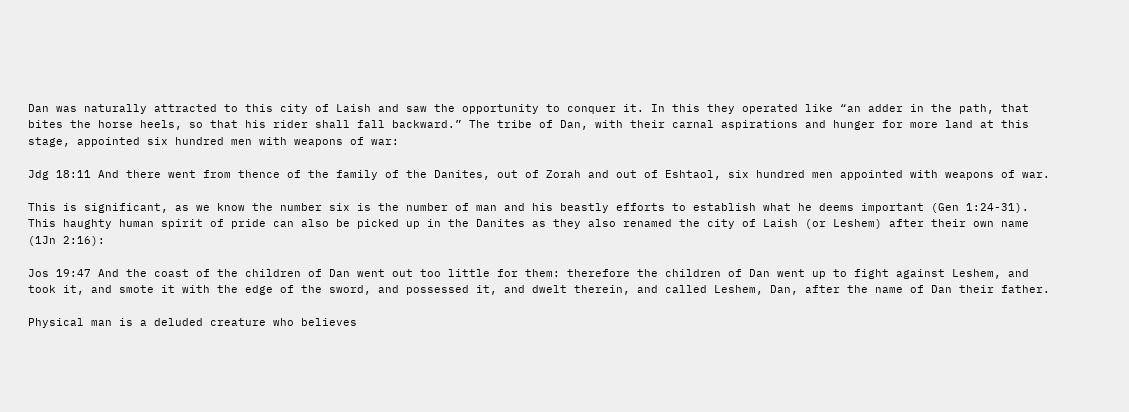Dan was naturally attracted to this city of Laish and saw the opportunity to conquer it. In this they operated like “an adder in the path, that bites the horse heels, so that his rider shall fall backward.” The tribe of Dan, with their carnal aspirations and hunger for more land at this stage, appointed six hundred men with weapons of war:

Jdg 18:11 And there went from thence of the family of the Danites, out of Zorah and out of Eshtaol, six hundred men appointed with weapons of war.

This is significant, as we know the number six is the number of man and his beastly efforts to establish what he deems important (Gen 1:24-31). This haughty human spirit of pride can also be picked up in the Danites as they also renamed the city of Laish (or Leshem) after their own name (1Jn 2:16):

Jos 19:47 And the coast of the children of Dan went out too little for them: therefore the children of Dan went up to fight against Leshem, and took it, and smote it with the edge of the sword, and possessed it, and dwelt therein, and called Leshem, Dan, after the name of Dan their father.

Physical man is a deluded creature who believes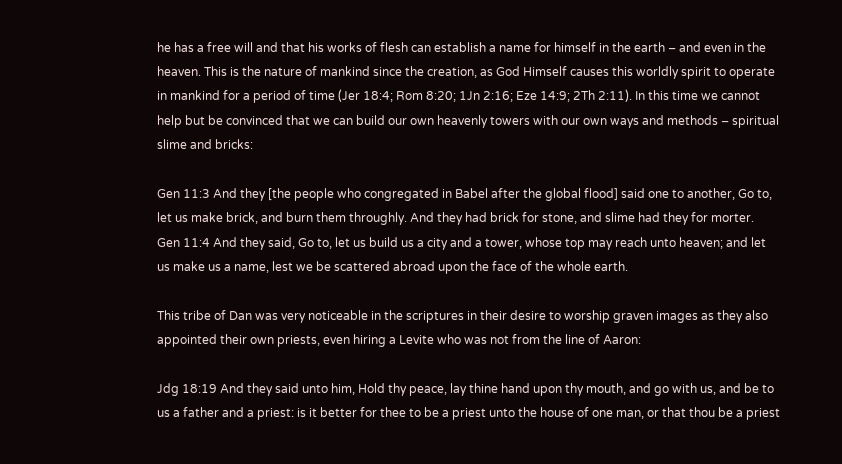he has a free will and that his works of flesh can establish a name for himself in the earth – and even in the heaven. This is the nature of mankind since the creation, as God Himself causes this worldly spirit to operate in mankind for a period of time (Jer 18:4; Rom 8:20; 1Jn 2:16; Eze 14:9; 2Th 2:11). In this time we cannot help but be convinced that we can build our own heavenly towers with our own ways and methods – spiritual slime and bricks:

Gen 11:3 And they [the people who congregated in Babel after the global flood] said one to another, Go to, let us make brick, and burn them throughly. And they had brick for stone, and slime had they for morter.
Gen 11:4 And they said, Go to, let us build us a city and a tower, whose top may reach unto heaven; and let us make us a name, lest we be scattered abroad upon the face of the whole earth.

This tribe of Dan was very noticeable in the scriptures in their desire to worship graven images as they also appointed their own priests, even hiring a Levite who was not from the line of Aaron:

Jdg 18:19 And they said unto him, Hold thy peace, lay thine hand upon thy mouth, and go with us, and be to us a father and a priest: is it better for thee to be a priest unto the house of one man, or that thou be a priest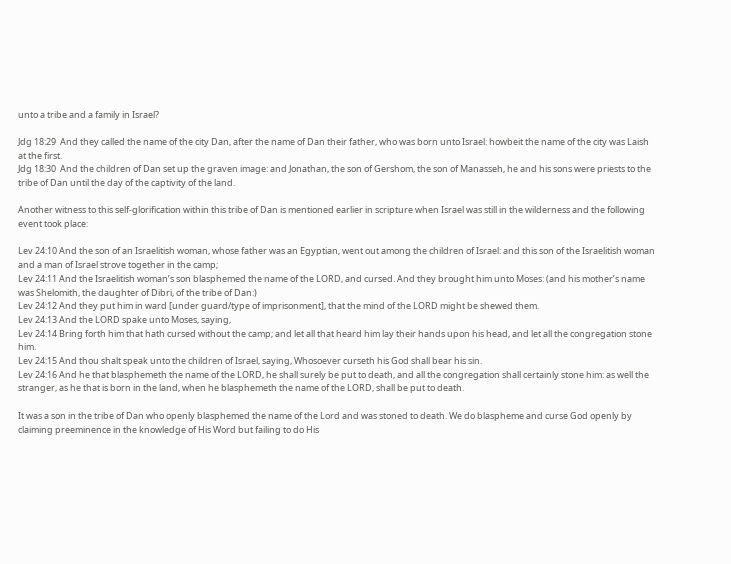unto a tribe and a family in Israel?

Jdg 18:29  And they called the name of the city Dan, after the name of Dan their father, who was born unto Israel: howbeit the name of the city was Laish at the first.
Jdg 18:30  And the children of Dan set up the graven image: and Jonathan, the son of Gershom, the son of Manasseh, he and his sons were priests to the tribe of Dan until the day of the captivity of the land.

Another witness to this self-glorification within this tribe of Dan is mentioned earlier in scripture when Israel was still in the wilderness and the following event took place:

Lev 24:10 And the son of an Israelitish woman, whose father was an Egyptian, went out among the children of Israel: and this son of the Israelitish woman and a man of Israel strove together in the camp;
Lev 24:11 And the Israelitish woman’s son blasphemed the name of the LORD, and cursed. And they brought him unto Moses: (and his mother’s name was Shelomith, the daughter of Dibri, of the tribe of Dan:)
Lev 24:12 And they put him in ward [under guard/type of imprisonment], that the mind of the LORD might be shewed them.
Lev 24:13 And the LORD spake unto Moses, saying,
Lev 24:14 Bring forth him that hath cursed without the camp; and let all that heard him lay their hands upon his head, and let all the congregation stone him.
Lev 24:15 And thou shalt speak unto the children of Israel, saying, Whosoever curseth his God shall bear his sin.
Lev 24:16 And he that blasphemeth the name of the LORD, he shall surely be put to death, and all the congregation shall certainly stone him: as well the stranger, as he that is born in the land, when he blasphemeth the name of the LORD, shall be put to death.

It was a son in the tribe of Dan who openly blasphemed the name of the Lord and was stoned to death. We do blaspheme and curse God openly by claiming preeminence in the knowledge of His Word but failing to do His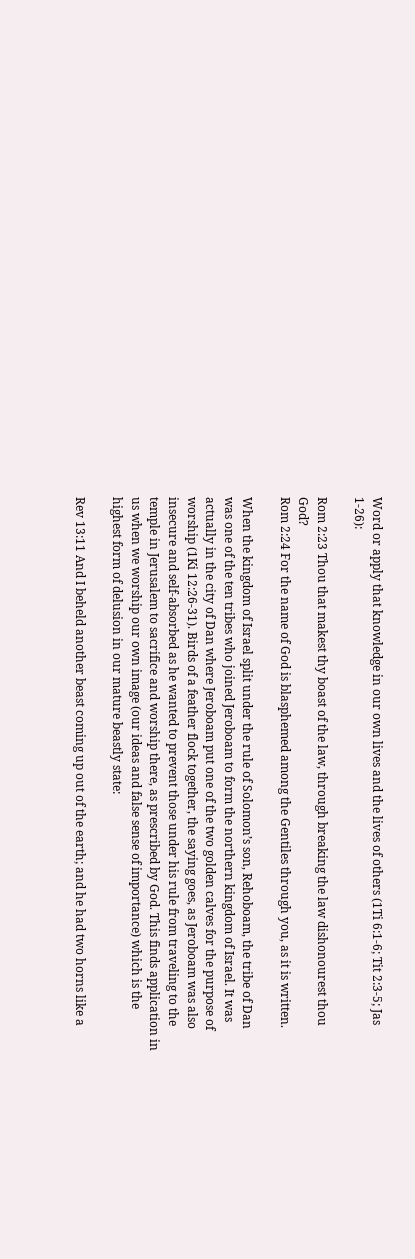Word or apply that knowledge in our own lives and the lives of others (1Ti 6:1-6; Tit 2:3-5; Jas 1-26):

Rom 2:23 Thou that makest thy boast of the law, through breaking the law dishonourest thou God?
Rom 2:24 For the name of God is blasphemed among the Gentiles through you, as it is written.

When the kingdom of Israel split under the rule of Solomon’s son, Rehoboam, the tribe of Dan was one of the ten tribes who joined Jeroboam to form the northern kingdom of Israel. It was actually in the city of Dan where Jeroboam put one of the two golden calves for the purpose of worship (1Ki 12:26-31). Birds of a feather flock together, the saying goes, as Jeroboam was also insecure and self-absorbed as he wanted to prevent those under his rule from traveling to the temple in Jerusalem to sacrifice and worship there, as prescribed by God. This finds application in us when we worship our own image (our ideas and false sense of importance) which is the highest form of delusion in our mature beastly state:

Rev 13:11 And I beheld another beast coming up out of the earth; and he had two horns like a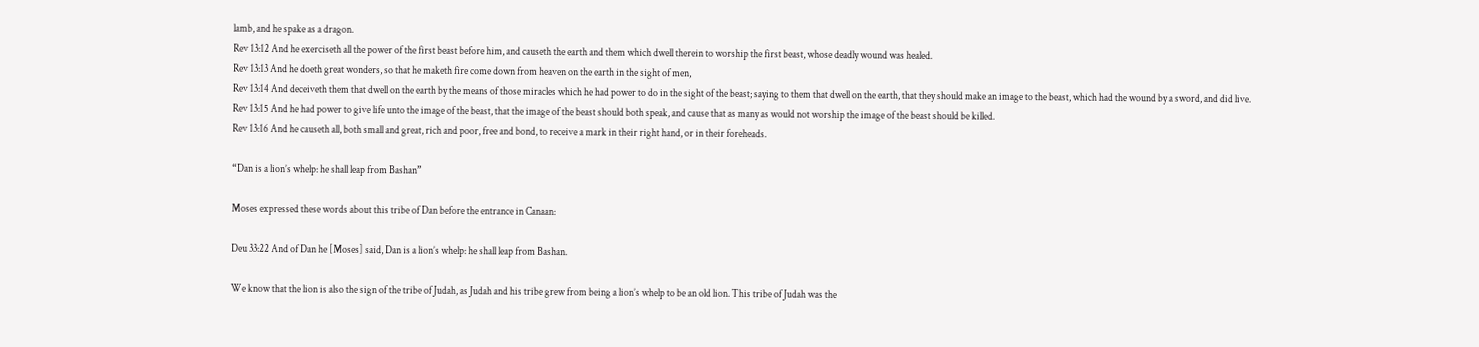lamb, and he spake as a dragon.
Rev 13:12 And he exerciseth all the power of the first beast before him, and causeth the earth and them which dwell therein to worship the first beast, whose deadly wound was healed.
Rev 13:13 And he doeth great wonders, so that he maketh fire come down from heaven on the earth in the sight of men,
Rev 13:14 And deceiveth them that dwell on the earth by the means of those miracles which he had power to do in the sight of the beast; saying to them that dwell on the earth, that they should make an image to the beast, which had the wound by a sword, and did live.
Rev 13:15 And he had power to give life unto the image of the beast, that the image of the beast should both speak, and cause that as many as would not worship the image of the beast should be killed.
Rev 13:16 And he causeth all, both small and great, rich and poor, free and bond, to receive a mark in their right hand, or in their foreheads.

“Dan is a lion’s whelp: he shall leap from Bashan”

Moses expressed these words about this tribe of Dan before the entrance in Canaan:

Deu 33:22 And of Dan he [Moses] said, Dan is a lion’s whelp: he shall leap from Bashan.

We know that the lion is also the sign of the tribe of Judah, as Judah and his tribe grew from being a lion’s whelp to be an old lion. This tribe of Judah was the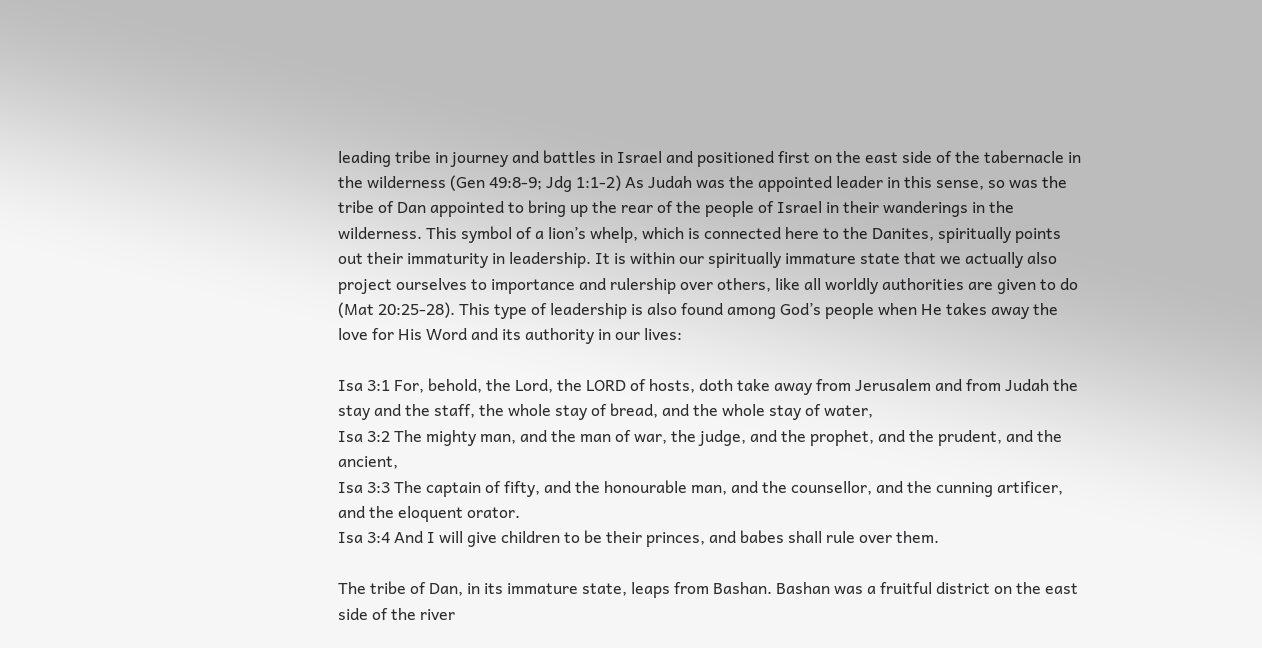leading tribe in journey and battles in Israel and positioned first on the east side of the tabernacle in the wilderness (Gen 49:8-9; Jdg 1:1-2) As Judah was the appointed leader in this sense, so was the tribe of Dan appointed to bring up the rear of the people of Israel in their wanderings in the wilderness. This symbol of a lion’s whelp, which is connected here to the Danites, spiritually points out their immaturity in leadership. It is within our spiritually immature state that we actually also project ourselves to importance and rulership over others, like all worldly authorities are given to do (Mat 20:25-28). This type of leadership is also found among God’s people when He takes away the love for His Word and its authority in our lives:

Isa 3:1 For, behold, the Lord, the LORD of hosts, doth take away from Jerusalem and from Judah the stay and the staff, the whole stay of bread, and the whole stay of water,
Isa 3:2 The mighty man, and the man of war, the judge, and the prophet, and the prudent, and the ancient,
Isa 3:3 The captain of fifty, and the honourable man, and the counsellor, and the cunning artificer, and the eloquent orator.
Isa 3:4 And I will give children to be their princes, and babes shall rule over them.

The tribe of Dan, in its immature state, leaps from Bashan. Bashan was a fruitful district on the east side of the river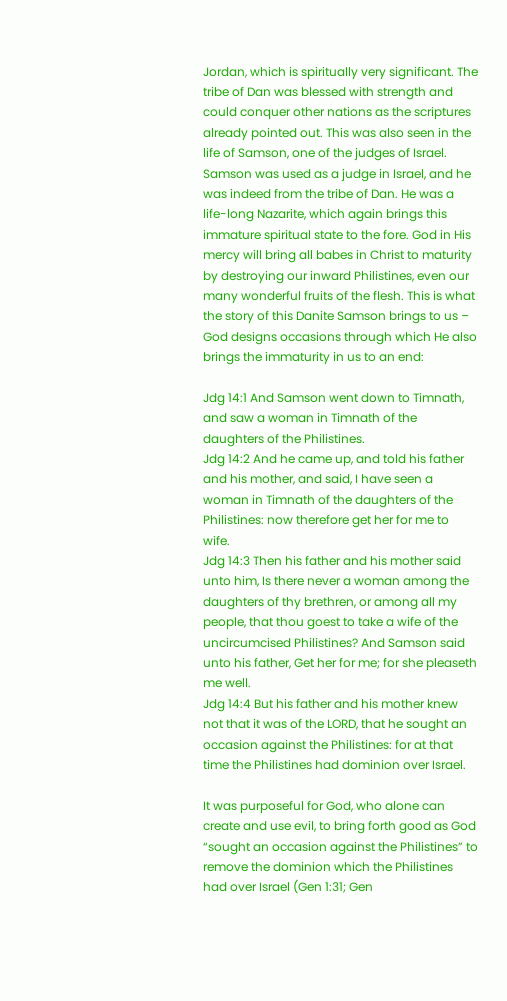Jordan, which is spiritually very significant. The tribe of Dan was blessed with strength and could conquer other nations as the scriptures already pointed out. This was also seen in the life of Samson, one of the judges of Israel. Samson was used as a judge in Israel, and he was indeed from the tribe of Dan. He was a life-long Nazarite, which again brings this immature spiritual state to the fore. God in His mercy will bring all babes in Christ to maturity by destroying our inward Philistines, even our many wonderful fruits of the flesh. This is what the story of this Danite Samson brings to us – God designs occasions through which He also brings the immaturity in us to an end:

Jdg 14:1 And Samson went down to Timnath, and saw a woman in Timnath of the daughters of the Philistines.
Jdg 14:2 And he came up, and told his father and his mother, and said, I have seen a woman in Timnath of the daughters of the Philistines: now therefore get her for me to wife.
Jdg 14:3 Then his father and his mother said unto him, Is there never a woman among the daughters of thy brethren, or among all my people, that thou goest to take a wife of the uncircumcised Philistines? And Samson said unto his father, Get her for me; for she pleaseth me well.
Jdg 14:4 But his father and his mother knew not that it was of the LORD, that he sought an occasion against the Philistines: for at that time the Philistines had dominion over Israel.

It was purposeful for God, who alone can create and use evil, to bring forth good as God “sought an occasion against the Philistines” to remove the dominion which the Philistines had over Israel (Gen 1:31; Gen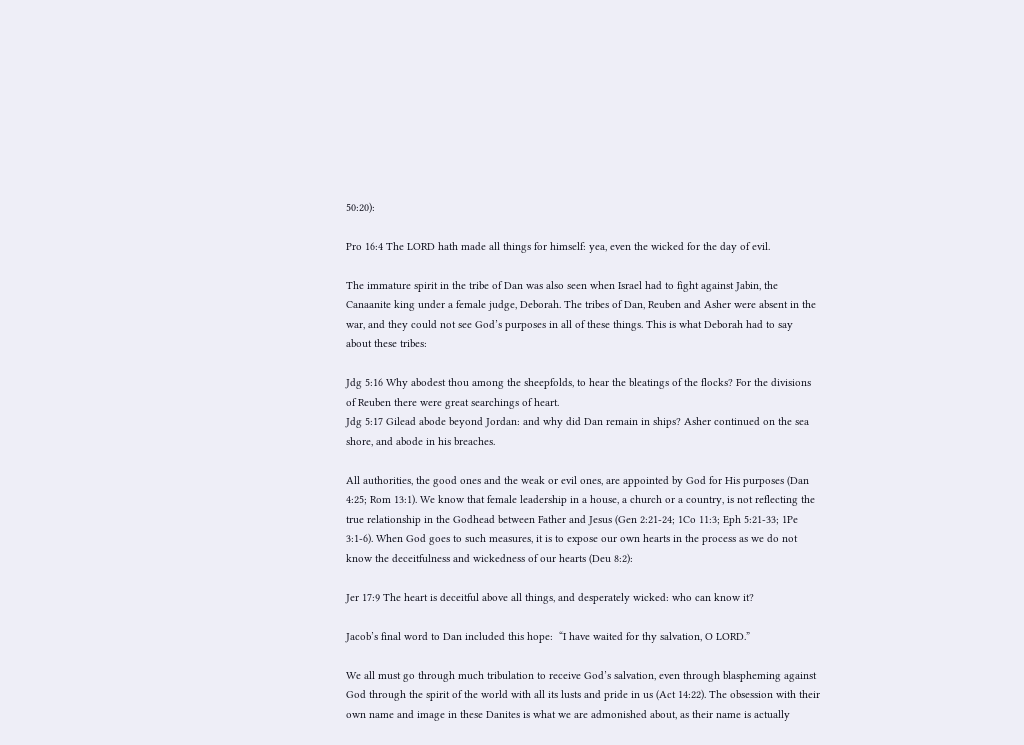50:20):

Pro 16:4 The LORD hath made all things for himself: yea, even the wicked for the day of evil.

The immature spirit in the tribe of Dan was also seen when Israel had to fight against Jabin, the Canaanite king under a female judge, Deborah. The tribes of Dan, Reuben and Asher were absent in the war, and they could not see God’s purposes in all of these things. This is what Deborah had to say about these tribes:

Jdg 5:16 Why abodest thou among the sheepfolds, to hear the bleatings of the flocks? For the divisions of Reuben there were great searchings of heart.
Jdg 5:17 Gilead abode beyond Jordan: and why did Dan remain in ships? Asher continued on the sea shore, and abode in his breaches.

All authorities, the good ones and the weak or evil ones, are appointed by God for His purposes (Dan 4:25; Rom 13:1). We know that female leadership in a house, a church or a country, is not reflecting the true relationship in the Godhead between Father and Jesus (Gen 2:21-24; 1Co 11:3; Eph 5:21-33; 1Pe 3:1-6). When God goes to such measures, it is to expose our own hearts in the process as we do not know the deceitfulness and wickedness of our hearts (Deu 8:2):

Jer 17:9 The heart is deceitful above all things, and desperately wicked: who can know it?

Jacob’s final word to Dan included this hope:  “I have waited for thy salvation, O LORD.”

We all must go through much tribulation to receive God’s salvation, even through blaspheming against God through the spirit of the world with all its lusts and pride in us (Act 14:22). The obsession with their own name and image in these Danites is what we are admonished about, as their name is actually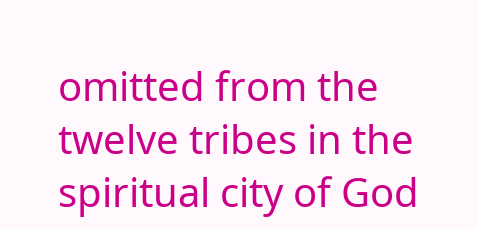omitted from the twelve tribes in the spiritual city of God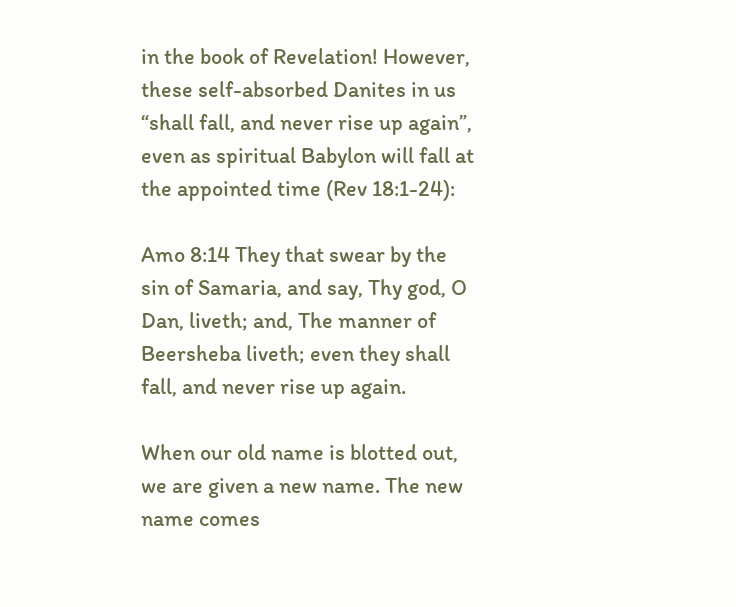in the book of Revelation! However, these self-absorbed Danites in us “shall fall, and never rise up again”, even as spiritual Babylon will fall at the appointed time (Rev 18:1-24):

Amo 8:14 They that swear by the sin of Samaria, and say, Thy god, O Dan, liveth; and, The manner of Beersheba liveth; even they shall fall, and never rise up again.

When our old name is blotted out, we are given a new name. The new name comes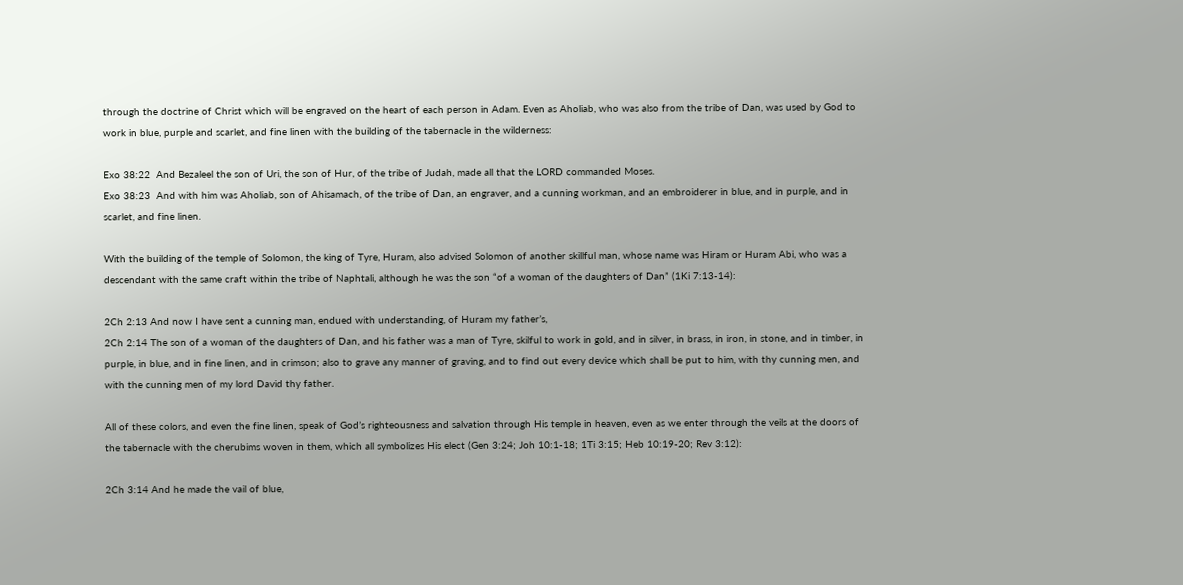through the doctrine of Christ which will be engraved on the heart of each person in Adam. Even as Aholiab, who was also from the tribe of Dan, was used by God to work in blue, purple and scarlet, and fine linen with the building of the tabernacle in the wilderness:

Exo 38:22  And Bezaleel the son of Uri, the son of Hur, of the tribe of Judah, made all that the LORD commanded Moses.
Exo 38:23  And with him was Aholiab, son of Ahisamach, of the tribe of Dan, an engraver, and a cunning workman, and an embroiderer in blue, and in purple, and in scarlet, and fine linen.

With the building of the temple of Solomon, the king of Tyre, Huram, also advised Solomon of another skillful man, whose name was Hiram or Huram Abi, who was a descendant with the same craft within the tribe of Naphtali, although he was the son “of a woman of the daughters of Dan” (1Ki 7:13-14):

2Ch 2:13 And now I have sent a cunning man, endued with understanding, of Huram my father’s,
2Ch 2:14 The son of a woman of the daughters of Dan, and his father was a man of Tyre, skilful to work in gold, and in silver, in brass, in iron, in stone, and in timber, in purple, in blue, and in fine linen, and in crimson; also to grave any manner of graving, and to find out every device which shall be put to him, with thy cunning men, and with the cunning men of my lord David thy father.

All of these colors, and even the fine linen, speak of God’s righteousness and salvation through His temple in heaven, even as we enter through the veils at the doors of the tabernacle with the cherubims woven in them, which all symbolizes His elect (Gen 3:24; Joh 10:1-18; 1Ti 3:15; Heb 10:19-20; Rev 3:12):

2Ch 3:14 And he made the vail of blue,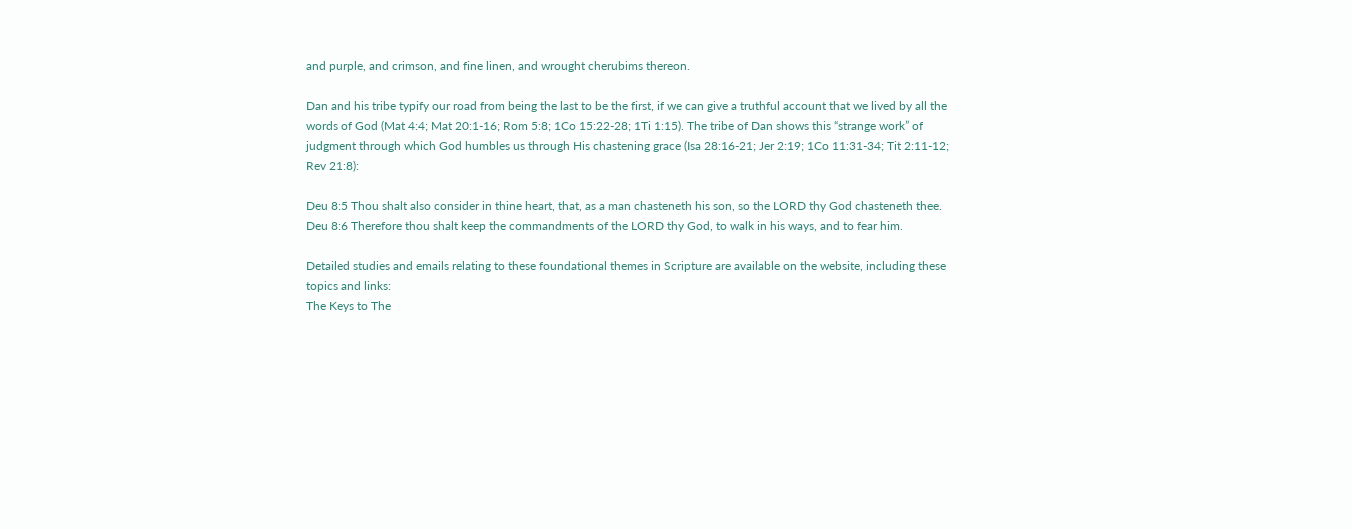and purple, and crimson, and fine linen, and wrought cherubims thereon.

Dan and his tribe typify our road from being the last to be the first, if we can give a truthful account that we lived by all the words of God (Mat 4:4; Mat 20:1-16; Rom 5:8; 1Co 15:22-28; 1Ti 1:15). The tribe of Dan shows this “strange work” of judgment through which God humbles us through His chastening grace (Isa 28:16-21; Jer 2:19; 1Co 11:31-34; Tit 2:11-12; Rev 21:8):

Deu 8:5 Thou shalt also consider in thine heart, that, as a man chasteneth his son, so the LORD thy God chasteneth thee.
Deu 8:6 Therefore thou shalt keep the commandments of the LORD thy God, to walk in his ways, and to fear him.

Detailed studies and emails relating to these foundational themes in Scripture are available on the website, including these topics and links:
The Keys to The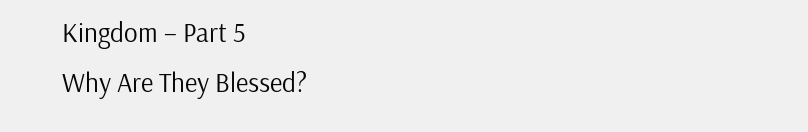Kingdom – Part 5
Why Are They Blessed?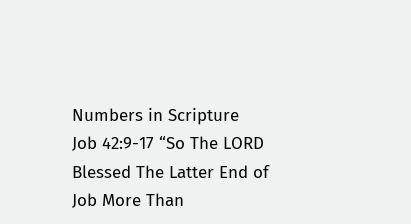Numbers in Scripture
Job 42:9-17 “So The LORD Blessed The Latter End of Job More Than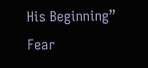His Beginning”
Fear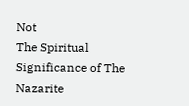Not
The Spiritual Significance of The Nazarite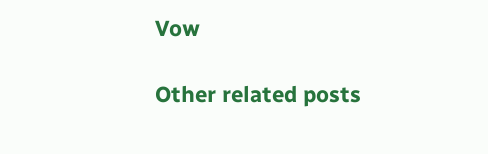Vow

Other related posts